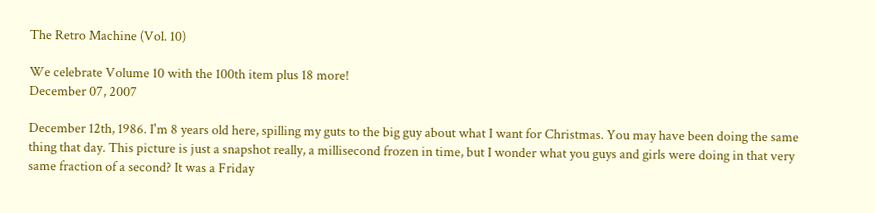The Retro Machine (Vol. 10)

We celebrate Volume 10 with the 100th item plus 18 more!
December 07, 2007

December 12th, 1986. I'm 8 years old here, spilling my guts to the big guy about what I want for Christmas. You may have been doing the same thing that day. This picture is just a snapshot really, a millisecond frozen in time, but I wonder what you guys and girls were doing in that very same fraction of a second? It was a Friday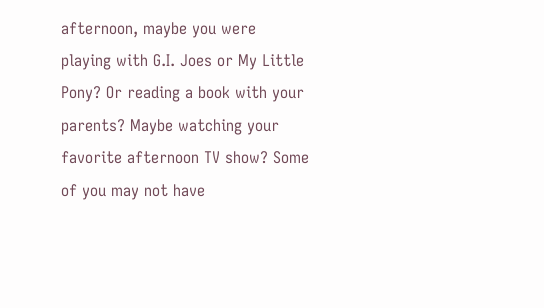afternoon, maybe you were playing with G.I. Joes or My Little Pony? Or reading a book with your parents? Maybe watching your favorite afternoon TV show? Some of you may not have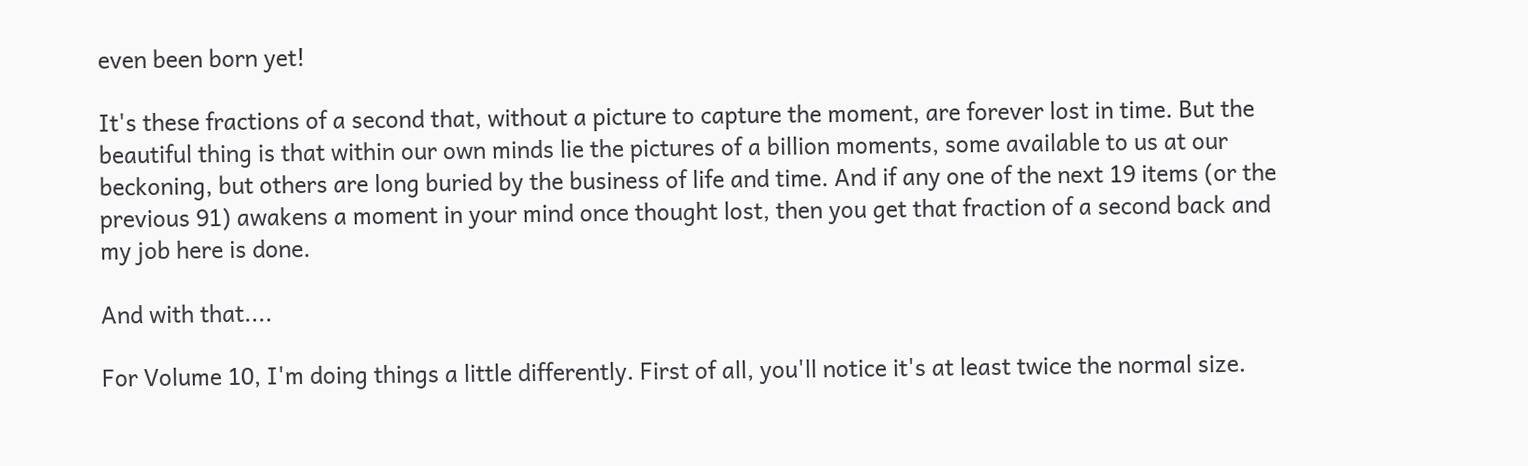even been born yet!

It's these fractions of a second that, without a picture to capture the moment, are forever lost in time. But the beautiful thing is that within our own minds lie the pictures of a billion moments, some available to us at our beckoning, but others are long buried by the business of life and time. And if any one of the next 19 items (or the previous 91) awakens a moment in your mind once thought lost, then you get that fraction of a second back and my job here is done.

And with that....

For Volume 10, I'm doing things a little differently. First of all, you'll notice it's at least twice the normal size.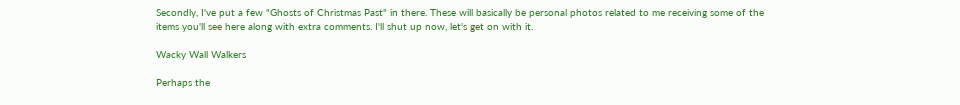Secondly, I've put a few "Ghosts of Christmas Past" in there. These will basically be personal photos related to me receiving some of the items you'll see here along with extra comments. I'll shut up now, let's get on with it.

Wacky Wall Walkers

Perhaps the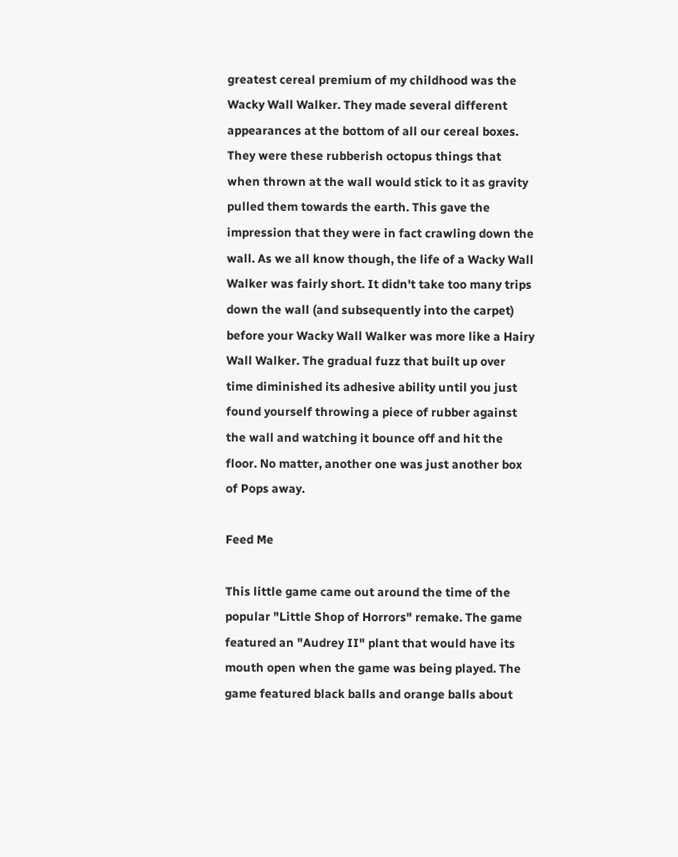greatest cereal premium of my childhood was the Wacky Wall Walker. They made several different appearances at the bottom of all our cereal boxes. They were these rubberish octopus things that when thrown at the wall would stick to it as gravity pulled them towards the earth. This gave the impression that they were in fact crawling down the wall. As we all know though, the life of a Wacky Wall Walker was fairly short. It didn't take too many trips down the wall (and subsequently into the carpet) before your Wacky Wall Walker was more like a Hairy Wall Walker. The gradual fuzz that built up over time diminished its adhesive ability until you just found yourself throwing a piece of rubber against the wall and watching it bounce off and hit the floor. No matter, another one was just another box of Pops away.

Feed Me

This little game came out around the time of the popular "Little Shop of Horrors" remake. The game featured an "Audrey II" plant that would have its mouth open when the game was being played. The game featured black balls and orange balls about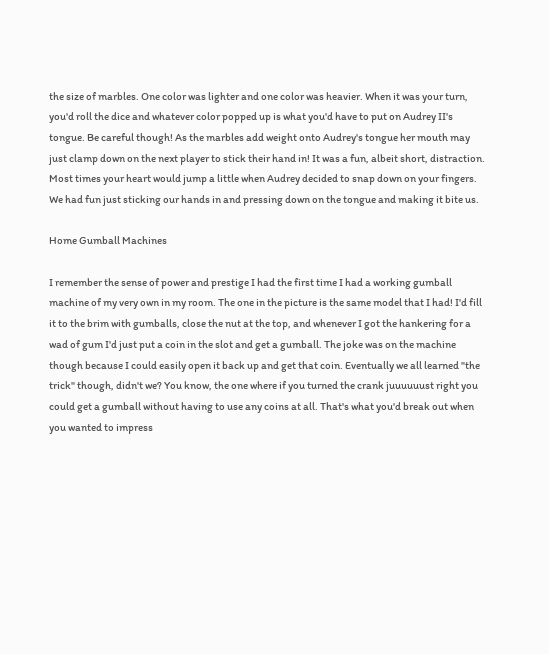the size of marbles. One color was lighter and one color was heavier. When it was your turn, you'd roll the dice and whatever color popped up is what you'd have to put on Audrey II's tongue. Be careful though! As the marbles add weight onto Audrey's tongue her mouth may just clamp down on the next player to stick their hand in! It was a fun, albeit short, distraction. Most times your heart would jump a little when Audrey decided to snap down on your fingers. We had fun just sticking our hands in and pressing down on the tongue and making it bite us.

Home Gumball Machines

I remember the sense of power and prestige I had the first time I had a working gumball machine of my very own in my room. The one in the picture is the same model that I had! I'd fill it to the brim with gumballs, close the nut at the top, and whenever I got the hankering for a wad of gum I'd just put a coin in the slot and get a gumball. The joke was on the machine though because I could easily open it back up and get that coin. Eventually we all learned "the trick" though, didn't we? You know, the one where if you turned the crank juuuuuust right you could get a gumball without having to use any coins at all. That's what you'd break out when you wanted to impress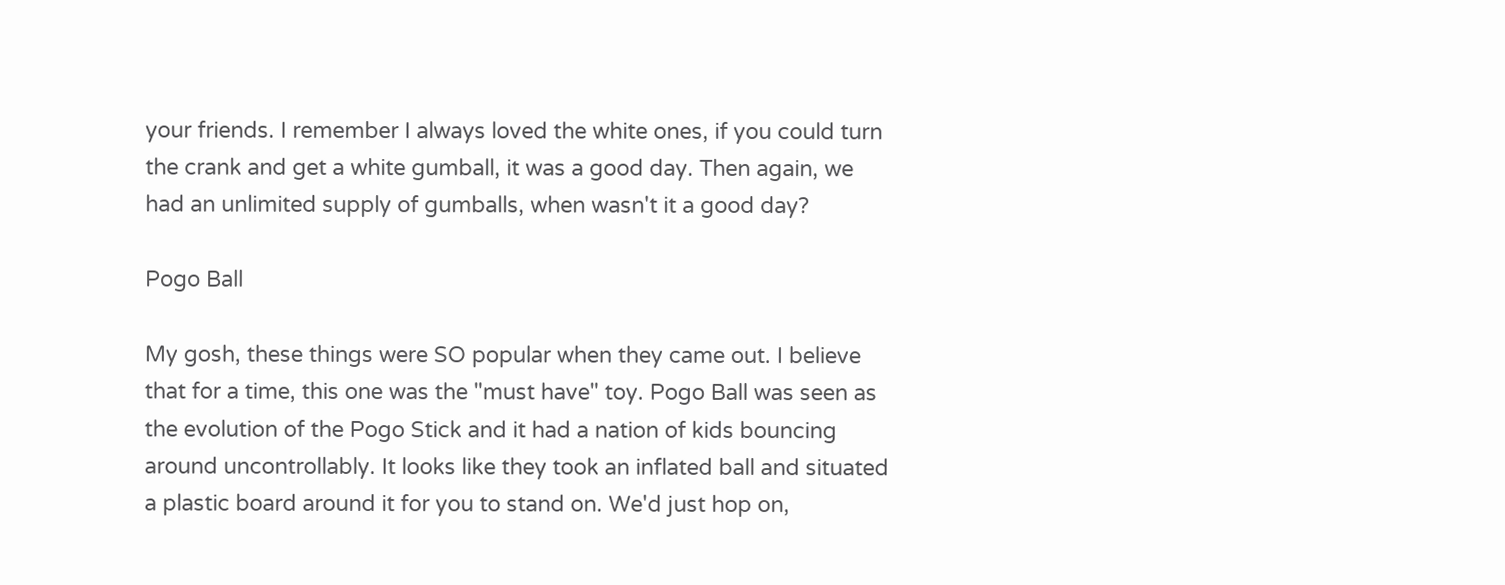your friends. I remember I always loved the white ones, if you could turn the crank and get a white gumball, it was a good day. Then again, we had an unlimited supply of gumballs, when wasn't it a good day?

Pogo Ball

My gosh, these things were SO popular when they came out. I believe that for a time, this one was the "must have" toy. Pogo Ball was seen as the evolution of the Pogo Stick and it had a nation of kids bouncing around uncontrollably. It looks like they took an inflated ball and situated a plastic board around it for you to stand on. We'd just hop on,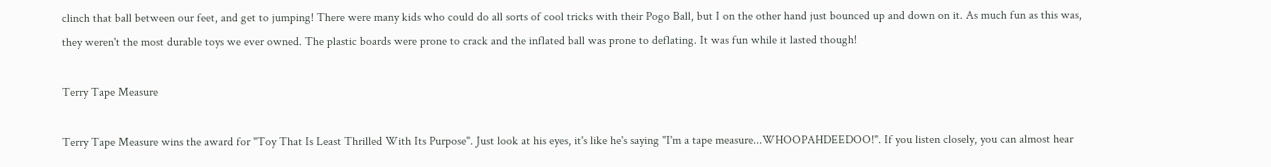clinch that ball between our feet, and get to jumping! There were many kids who could do all sorts of cool tricks with their Pogo Ball, but I on the other hand just bounced up and down on it. As much fun as this was, they weren't the most durable toys we ever owned. The plastic boards were prone to crack and the inflated ball was prone to deflating. It was fun while it lasted though!

Terry Tape Measure

Terry Tape Measure wins the award for "Toy That Is Least Thrilled With Its Purpose". Just look at his eyes, it's like he's saying "I'm a tape measure...WHOOPAHDEEDOO!". If you listen closely, you can almost hear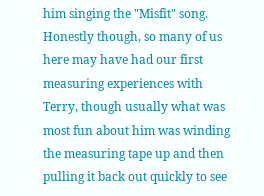him singing the "Misfit" song. Honestly though, so many of us here may have had our first measuring experiences with Terry, though usually what was most fun about him was winding the measuring tape up and then pulling it back out quickly to see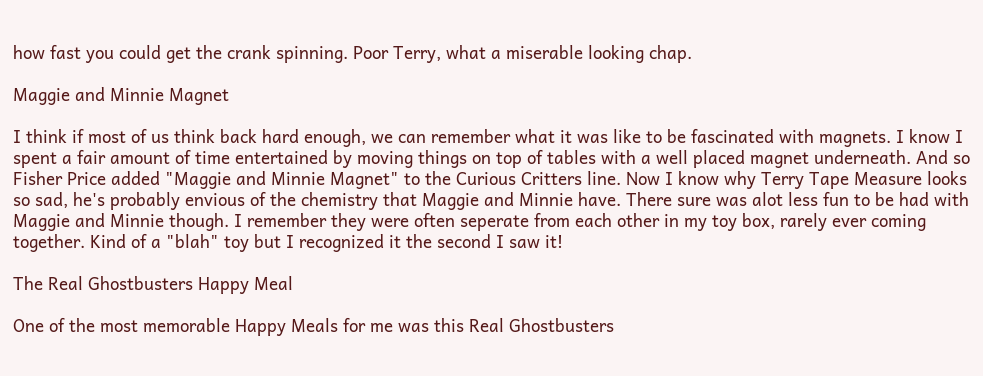how fast you could get the crank spinning. Poor Terry, what a miserable looking chap.

Maggie and Minnie Magnet

I think if most of us think back hard enough, we can remember what it was like to be fascinated with magnets. I know I spent a fair amount of time entertained by moving things on top of tables with a well placed magnet underneath. And so Fisher Price added "Maggie and Minnie Magnet" to the Curious Critters line. Now I know why Terry Tape Measure looks so sad, he's probably envious of the chemistry that Maggie and Minnie have. There sure was alot less fun to be had with Maggie and Minnie though. I remember they were often seperate from each other in my toy box, rarely ever coming together. Kind of a "blah" toy but I recognized it the second I saw it!

The Real Ghostbusters Happy Meal

One of the most memorable Happy Meals for me was this Real Ghostbusters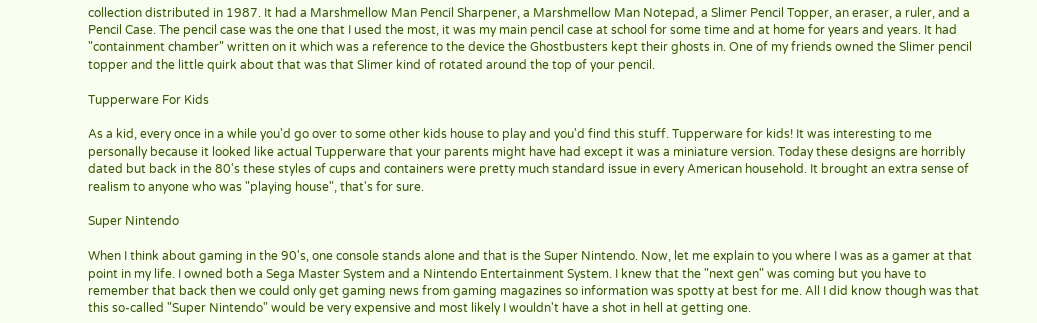collection distributed in 1987. It had a Marshmellow Man Pencil Sharpener, a Marshmellow Man Notepad, a Slimer Pencil Topper, an eraser, a ruler, and a Pencil Case. The pencil case was the one that I used the most, it was my main pencil case at school for some time and at home for years and years. It had "containment chamber" written on it which was a reference to the device the Ghostbusters kept their ghosts in. One of my friends owned the Slimer pencil topper and the little quirk about that was that Slimer kind of rotated around the top of your pencil.

Tupperware For Kids

As a kid, every once in a while you'd go over to some other kids house to play and you'd find this stuff. Tupperware for kids! It was interesting to me personally because it looked like actual Tupperware that your parents might have had except it was a miniature version. Today these designs are horribly dated but back in the 80's these styles of cups and containers were pretty much standard issue in every American household. It brought an extra sense of realism to anyone who was "playing house", that's for sure.

Super Nintendo

When I think about gaming in the 90's, one console stands alone and that is the Super Nintendo. Now, let me explain to you where I was as a gamer at that point in my life. I owned both a Sega Master System and a Nintendo Entertainment System. I knew that the "next gen" was coming but you have to remember that back then we could only get gaming news from gaming magazines so information was spotty at best for me. All I did know though was that this so-called "Super Nintendo" would be very expensive and most likely I wouldn't have a shot in hell at getting one.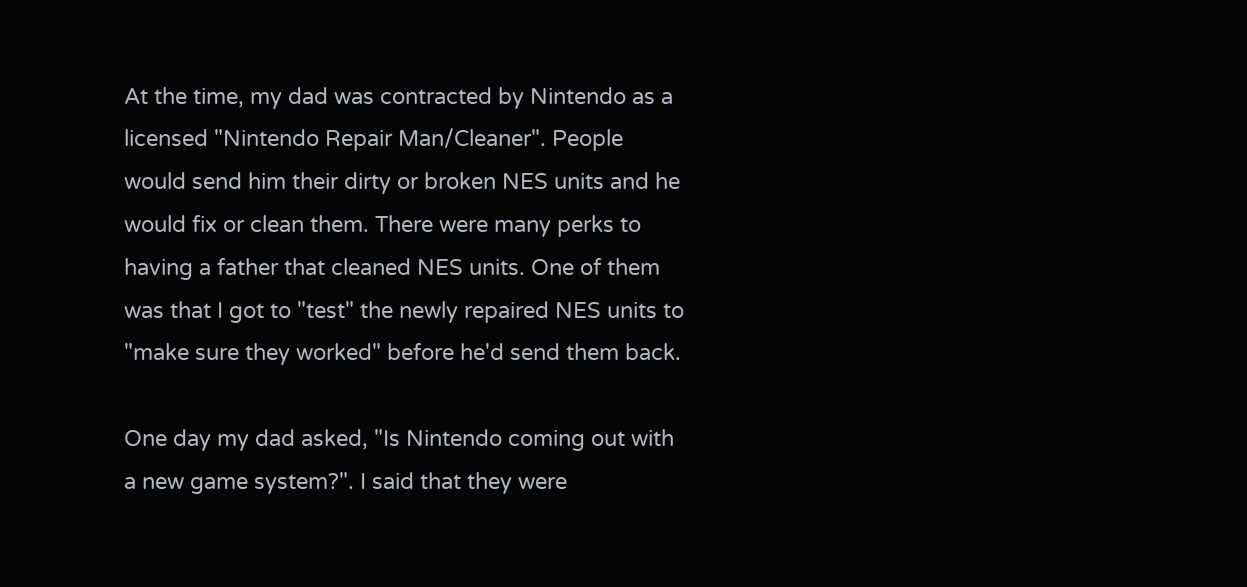At the time, my dad was contracted by Nintendo as a licensed "Nintendo Repair Man/Cleaner". People would send him their dirty or broken NES units and he would fix or clean them. There were many perks to having a father that cleaned NES units. One of them was that I got to "test" the newly repaired NES units to "make sure they worked" before he'd send them back.

One day my dad asked, "Is Nintendo coming out with a new game system?". I said that they were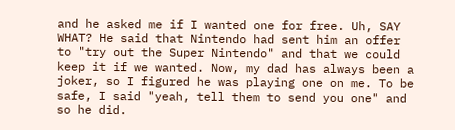and he asked me if I wanted one for free. Uh, SAY WHAT? He said that Nintendo had sent him an offer to "try out the Super Nintendo" and that we could keep it if we wanted. Now, my dad has always been a joker, so I figured he was playing one on me. To be safe, I said "yeah, tell them to send you one" and so he did.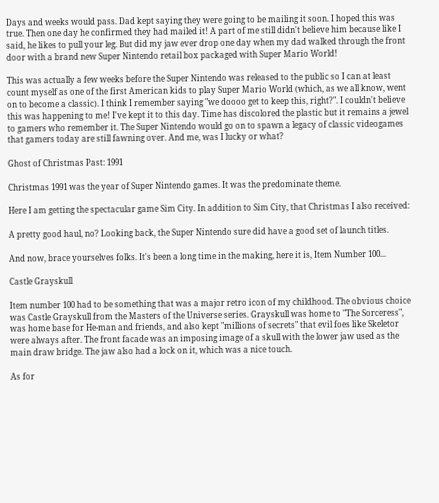Days and weeks would pass. Dad kept saying they were going to be mailing it soon. I hoped this was true. Then one day he confirmed they had mailed it! A part of me still didn't believe him because like I said, he likes to pull your leg. But did my jaw ever drop one day when my dad walked through the front door with a brand new Super Nintendo retail box packaged with Super Mario World!

This was actually a few weeks before the Super Nintendo was released to the public so I can at least count myself as one of the first American kids to play Super Mario World (which, as we all know, went on to become a classic). I think I remember saying "we doooo get to keep this, right?". I couldn't believe this was happening to me! I've kept it to this day. Time has discolored the plastic but it remains a jewel to gamers who remember it. The Super Nintendo would go on to spawn a legacy of classic videogames that gamers today are still fawning over. And me, was I lucky or what?

Ghost of Christmas Past: 1991

Christmas 1991 was the year of Super Nintendo games. It was the predominate theme.

Here I am getting the spectacular game Sim City. In addition to Sim City, that Christmas I also received:

A pretty good haul, no? Looking back, the Super Nintendo sure did have a good set of launch titles.

And now, brace yourselves folks. It's been a long time in the making, here it is, Item Number 100...

Castle Grayskull

Item number 100 had to be something that was a major retro icon of my childhood. The obvious choice was Castle Grayskull from the Masters of the Universe series. Grayskull was home to "The Sorceress", was home base for He-man and friends, and also kept "millions of secrets" that evil foes like Skeletor were always after. The front facade was an imposing image of a skull with the lower jaw used as the main draw bridge. The jaw also had a lock on it, which was a nice touch.

As for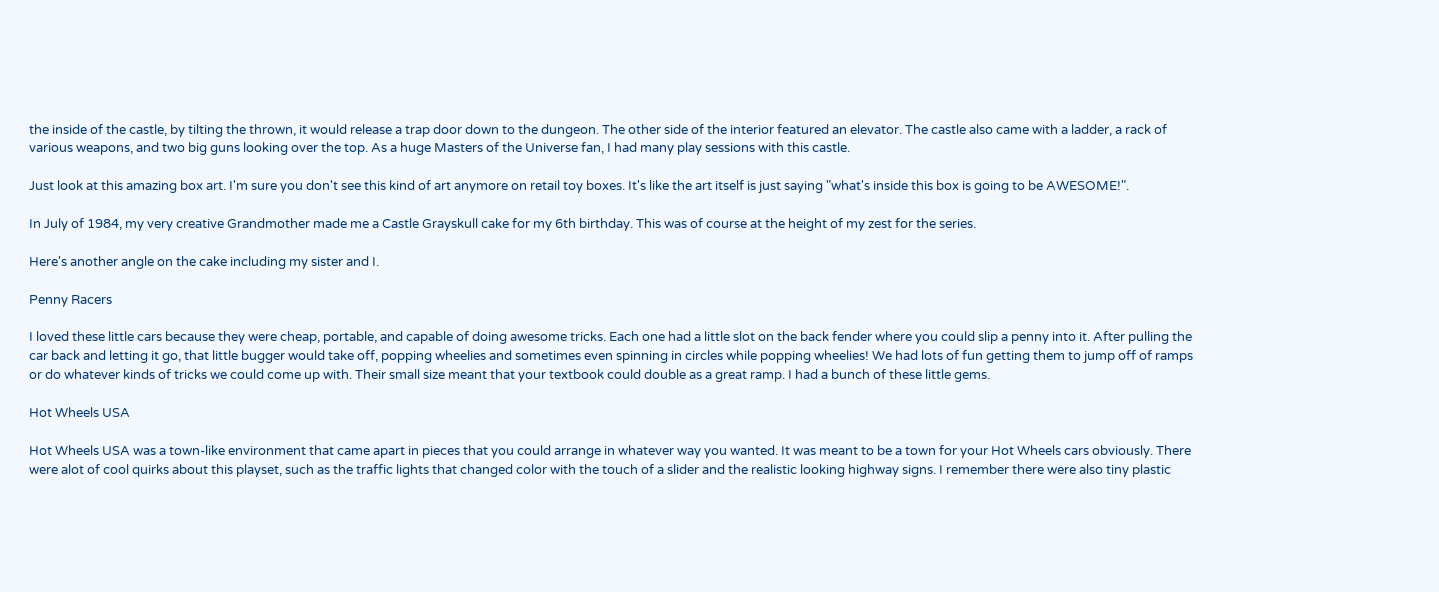the inside of the castle, by tilting the thrown, it would release a trap door down to the dungeon. The other side of the interior featured an elevator. The castle also came with a ladder, a rack of various weapons, and two big guns looking over the top. As a huge Masters of the Universe fan, I had many play sessions with this castle.

Just look at this amazing box art. I'm sure you don't see this kind of art anymore on retail toy boxes. It's like the art itself is just saying "what's inside this box is going to be AWESOME!".

In July of 1984, my very creative Grandmother made me a Castle Grayskull cake for my 6th birthday. This was of course at the height of my zest for the series.

Here's another angle on the cake including my sister and I.

Penny Racers

I loved these little cars because they were cheap, portable, and capable of doing awesome tricks. Each one had a little slot on the back fender where you could slip a penny into it. After pulling the car back and letting it go, that little bugger would take off, popping wheelies and sometimes even spinning in circles while popping wheelies! We had lots of fun getting them to jump off of ramps or do whatever kinds of tricks we could come up with. Their small size meant that your textbook could double as a great ramp. I had a bunch of these little gems.

Hot Wheels USA

Hot Wheels USA was a town-like environment that came apart in pieces that you could arrange in whatever way you wanted. It was meant to be a town for your Hot Wheels cars obviously. There were alot of cool quirks about this playset, such as the traffic lights that changed color with the touch of a slider and the realistic looking highway signs. I remember there were also tiny plastic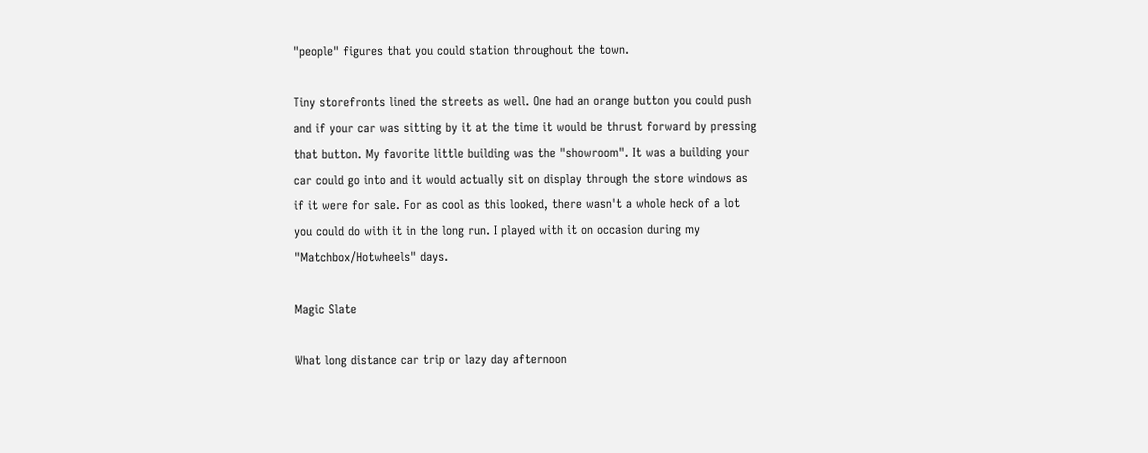"people" figures that you could station throughout the town.

Tiny storefronts lined the streets as well. One had an orange button you could push and if your car was sitting by it at the time it would be thrust forward by pressing that button. My favorite little building was the "showroom". It was a building your car could go into and it would actually sit on display through the store windows as if it were for sale. For as cool as this looked, there wasn't a whole heck of a lot you could do with it in the long run. I played with it on occasion during my "Matchbox/Hotwheels" days.

Magic Slate

What long distance car trip or lazy day afternoon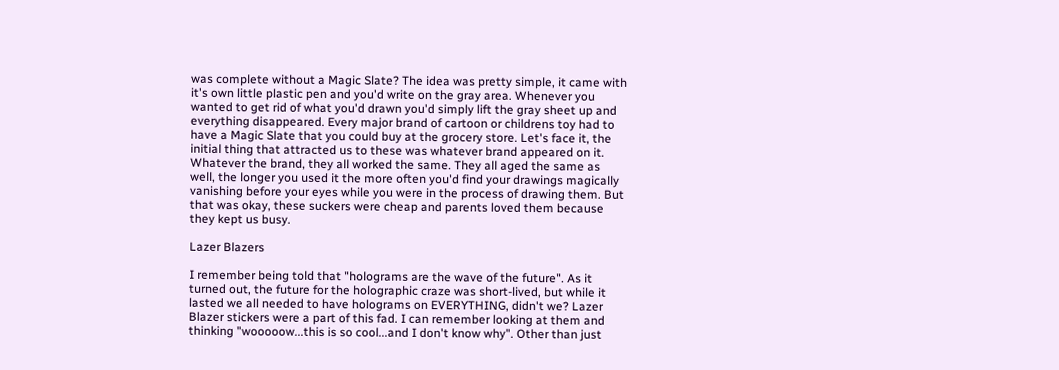was complete without a Magic Slate? The idea was pretty simple, it came with it's own little plastic pen and you'd write on the gray area. Whenever you wanted to get rid of what you'd drawn you'd simply lift the gray sheet up and everything disappeared. Every major brand of cartoon or childrens toy had to have a Magic Slate that you could buy at the grocery store. Let's face it, the initial thing that attracted us to these was whatever brand appeared on it. Whatever the brand, they all worked the same. They all aged the same as well, the longer you used it the more often you'd find your drawings magically vanishing before your eyes while you were in the process of drawing them. But that was okay, these suckers were cheap and parents loved them because they kept us busy.

Lazer Blazers

I remember being told that "holograms are the wave of the future". As it turned out, the future for the holographic craze was short-lived, but while it lasted we all needed to have holograms on EVERYTHING, didn't we? Lazer Blazer stickers were a part of this fad. I can remember looking at them and thinking "wooooow...this is so cool...and I don't know why". Other than just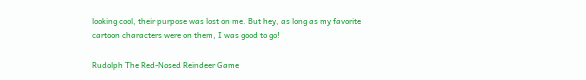looking cool, their purpose was lost on me. But hey, as long as my favorite cartoon characters were on them, I was good to go!

Rudolph The Red-Nosed Reindeer Game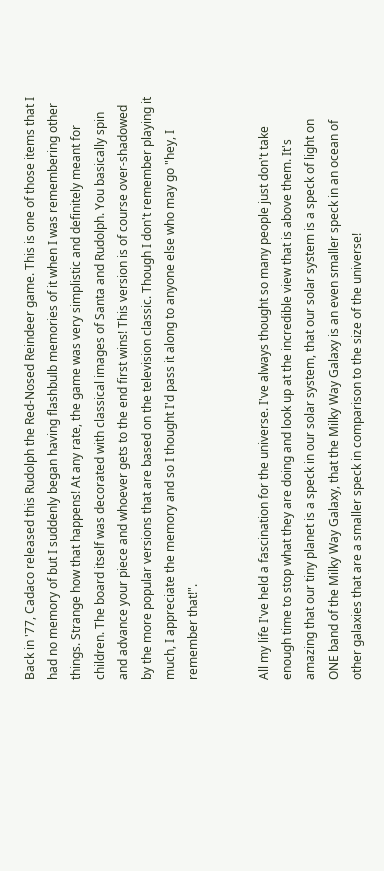Back in '77, Cadaco released this Rudolph the Red-Nosed Reindeer game. This is one of those items that I had no memory of but I suddenly began having flashbulb memories of it when I was remembering other things. Strange how that happens! At any rate, the game was very simplistic and definitely meant for children. The board itself was decorated with classical images of Santa and Rudolph. You basically spin and advance your piece and whoever gets to the end first wins! This version is of course over-shadowed by the more popular versions that are based on the television classic. Though I don't remember playing it much, I appreciate the memory and so I thought I'd pass it along to anyone else who may go "hey, I remember that!".


All my life I've held a fascination for the universe. I've always thought so many people just don't take enough time to stop what they are doing and look up at the incredible view that is above them. It's amazing that our tiny planet is a speck in our solar system, that our solar system is a speck of light on ONE band of the Milky Way Galaxy, that the Milky Way Galaxy is an even smaller speck in an ocean of other galaxies that are a smaller speck in comparison to the size of the universe!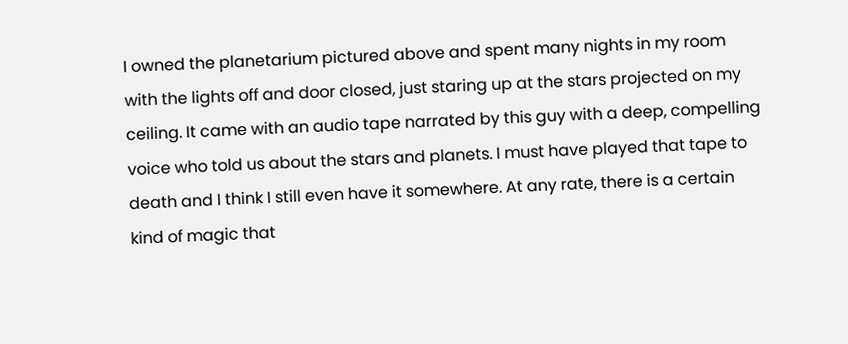I owned the planetarium pictured above and spent many nights in my room with the lights off and door closed, just staring up at the stars projected on my ceiling. It came with an audio tape narrated by this guy with a deep, compelling voice who told us about the stars and planets. I must have played that tape to death and I think I still even have it somewhere. At any rate, there is a certain kind of magic that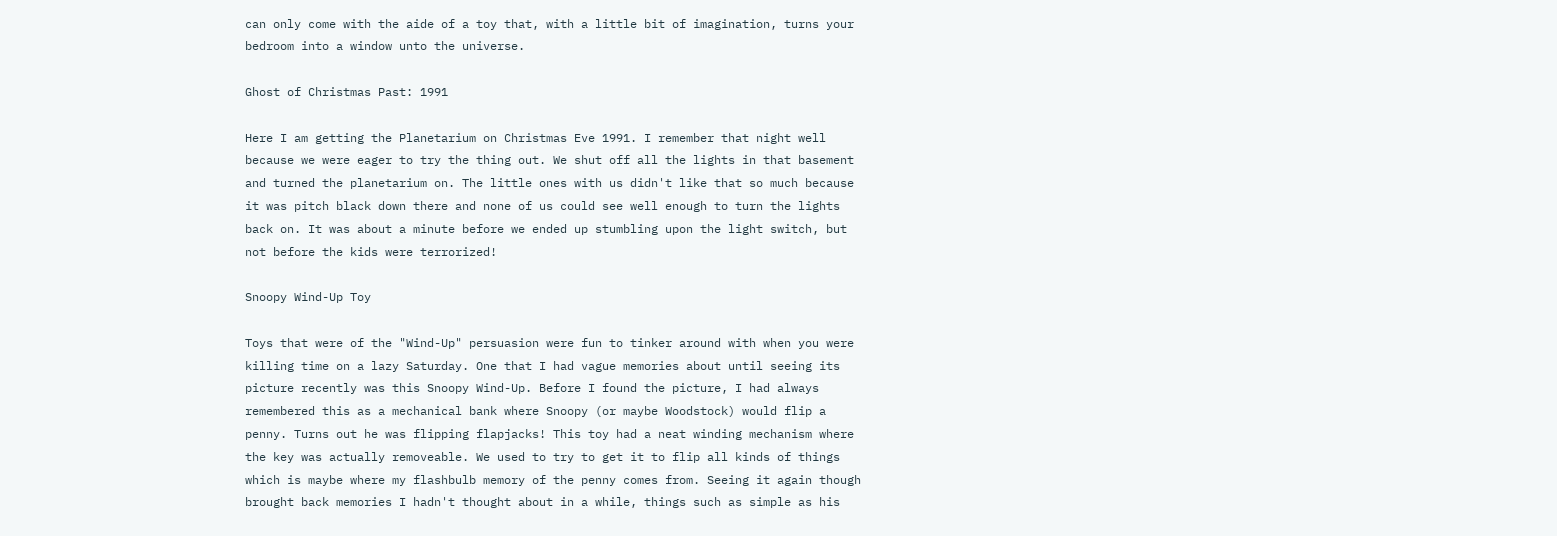can only come with the aide of a toy that, with a little bit of imagination, turns your bedroom into a window unto the universe.

Ghost of Christmas Past: 1991

Here I am getting the Planetarium on Christmas Eve 1991. I remember that night well because we were eager to try the thing out. We shut off all the lights in that basement and turned the planetarium on. The little ones with us didn't like that so much because it was pitch black down there and none of us could see well enough to turn the lights back on. It was about a minute before we ended up stumbling upon the light switch, but not before the kids were terrorized!

Snoopy Wind-Up Toy

Toys that were of the "Wind-Up" persuasion were fun to tinker around with when you were killing time on a lazy Saturday. One that I had vague memories about until seeing its picture recently was this Snoopy Wind-Up. Before I found the picture, I had always remembered this as a mechanical bank where Snoopy (or maybe Woodstock) would flip a penny. Turns out he was flipping flapjacks! This toy had a neat winding mechanism where the key was actually removeable. We used to try to get it to flip all kinds of things which is maybe where my flashbulb memory of the penny comes from. Seeing it again though brought back memories I hadn't thought about in a while, things such as simple as his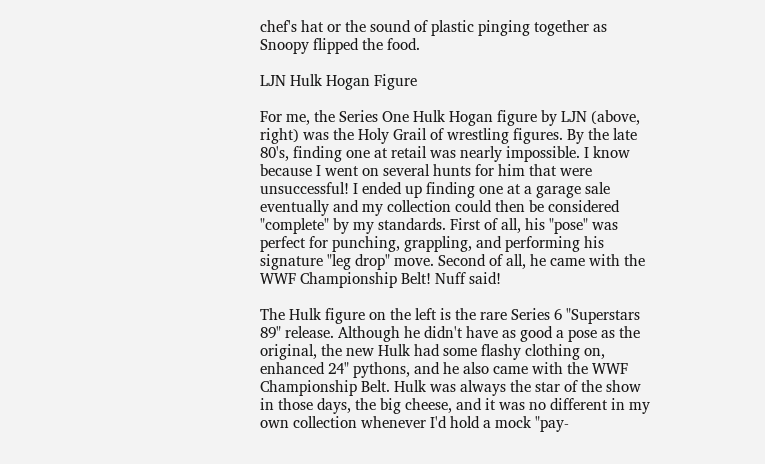chef's hat or the sound of plastic pinging together as Snoopy flipped the food.

LJN Hulk Hogan Figure

For me, the Series One Hulk Hogan figure by LJN (above, right) was the Holy Grail of wrestling figures. By the late 80's, finding one at retail was nearly impossible. I know because I went on several hunts for him that were unsuccessful! I ended up finding one at a garage sale eventually and my collection could then be considered "complete" by my standards. First of all, his "pose" was perfect for punching, grappling, and performing his signature "leg drop" move. Second of all, he came with the WWF Championship Belt! Nuff said!

The Hulk figure on the left is the rare Series 6 "Superstars 89" release. Although he didn't have as good a pose as the original, the new Hulk had some flashy clothing on, enhanced 24" pythons, and he also came with the WWF Championship Belt. Hulk was always the star of the show in those days, the big cheese, and it was no different in my own collection whenever I'd hold a mock "pay-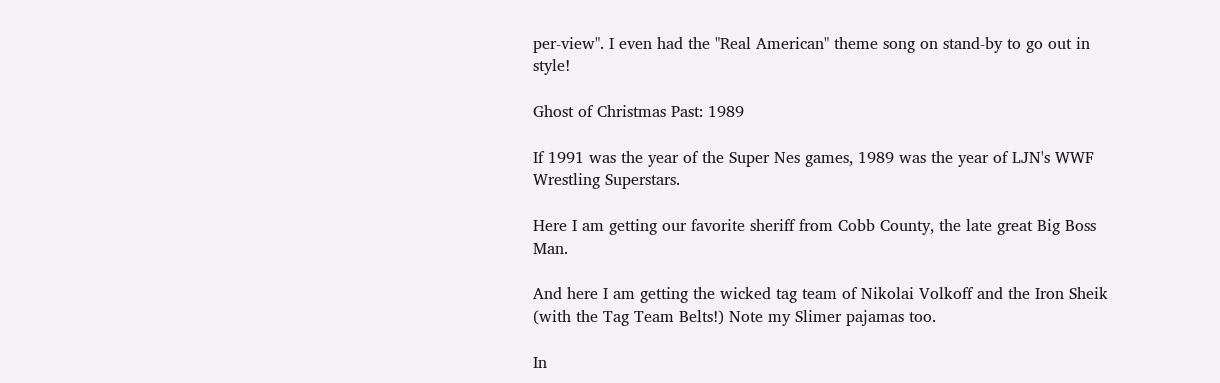per-view". I even had the "Real American" theme song on stand-by to go out in style!

Ghost of Christmas Past: 1989

If 1991 was the year of the Super Nes games, 1989 was the year of LJN's WWF Wrestling Superstars.

Here I am getting our favorite sheriff from Cobb County, the late great Big Boss Man.

And here I am getting the wicked tag team of Nikolai Volkoff and the Iron Sheik (with the Tag Team Belts!) Note my Slimer pajamas too.

In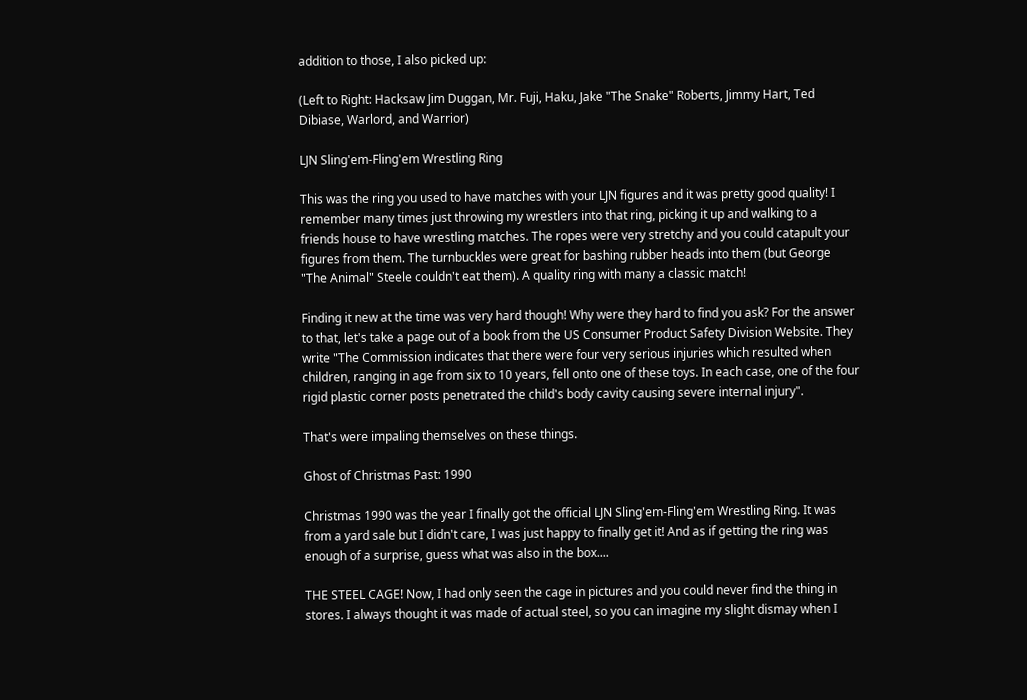addition to those, I also picked up:

(Left to Right: Hacksaw Jim Duggan, Mr. Fuji, Haku, Jake "The Snake" Roberts, Jimmy Hart, Ted Dibiase, Warlord, and Warrior)

LJN Sling'em-Fling'em Wrestling Ring

This was the ring you used to have matches with your LJN figures and it was pretty good quality! I remember many times just throwing my wrestlers into that ring, picking it up and walking to a friends house to have wrestling matches. The ropes were very stretchy and you could catapult your figures from them. The turnbuckles were great for bashing rubber heads into them (but George "The Animal" Steele couldn't eat them). A quality ring with many a classic match!

Finding it new at the time was very hard though! Why were they hard to find you ask? For the answer to that, let's take a page out of a book from the US Consumer Product Safety Division Website. They write "The Commission indicates that there were four very serious injuries which resulted when children, ranging in age from six to 10 years, fell onto one of these toys. In each case, one of the four rigid plastic corner posts penetrated the child's body cavity causing severe internal injury".

That's were impaling themselves on these things.

Ghost of Christmas Past: 1990

Christmas 1990 was the year I finally got the official LJN Sling'em-Fling'em Wrestling Ring. It was from a yard sale but I didn't care, I was just happy to finally get it! And as if getting the ring was enough of a surprise, guess what was also in the box....

THE STEEL CAGE! Now, I had only seen the cage in pictures and you could never find the thing in stores. I always thought it was made of actual steel, so you can imagine my slight dismay when I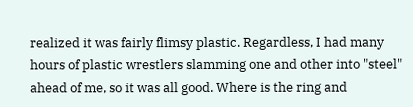realized it was fairly flimsy plastic. Regardless, I had many hours of plastic wrestlers slamming one and other into "steel" ahead of me, so it was all good. Where is the ring and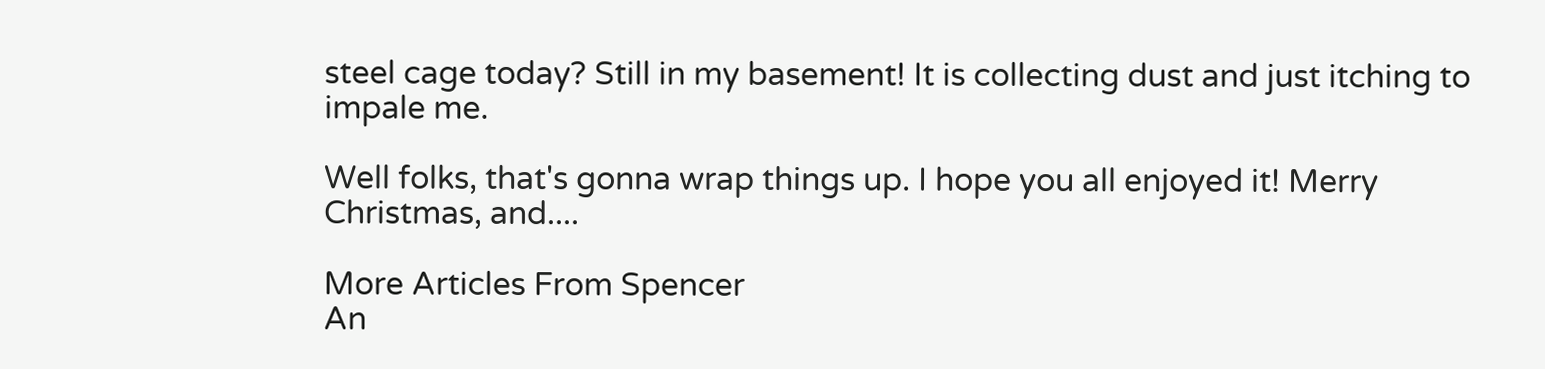steel cage today? Still in my basement! It is collecting dust and just itching to impale me.

Well folks, that's gonna wrap things up. I hope you all enjoyed it! Merry Christmas, and....

More Articles From Spencer
An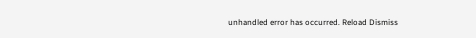unhandled error has occurred. Reload Dismiss